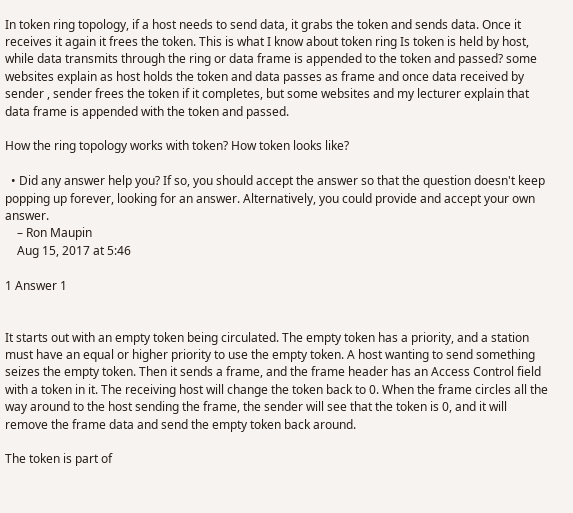In token ring topology, if a host needs to send data, it grabs the token and sends data. Once it receives it again it frees the token. This is what I know about token ring Is token is held by host, while data transmits through the ring or data frame is appended to the token and passed? some websites explain as host holds the token and data passes as frame and once data received by sender , sender frees the token if it completes, but some websites and my lecturer explain that data frame is appended with the token and passed.

How the ring topology works with token? How token looks like?

  • Did any answer help you? If so, you should accept the answer so that the question doesn't keep popping up forever, looking for an answer. Alternatively, you could provide and accept your own answer.
    – Ron Maupin
    Aug 15, 2017 at 5:46

1 Answer 1


It starts out with an empty token being circulated. The empty token has a priority, and a station must have an equal or higher priority to use the empty token. A host wanting to send something seizes the empty token. Then it sends a frame, and the frame header has an Access Control field with a token in it. The receiving host will change the token back to 0. When the frame circles all the way around to the host sending the frame, the sender will see that the token is 0, and it will remove the frame data and send the empty token back around.

The token is part of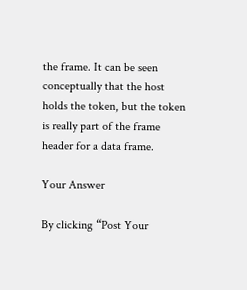the frame. It can be seen conceptually that the host holds the token, but the token is really part of the frame header for a data frame.

Your Answer

By clicking “Post Your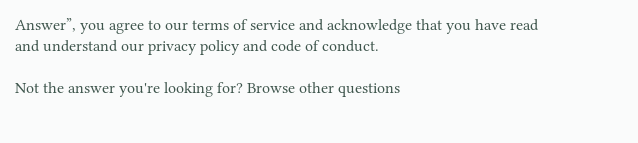Answer”, you agree to our terms of service and acknowledge that you have read and understand our privacy policy and code of conduct.

Not the answer you're looking for? Browse other questions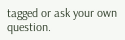tagged or ask your own question.